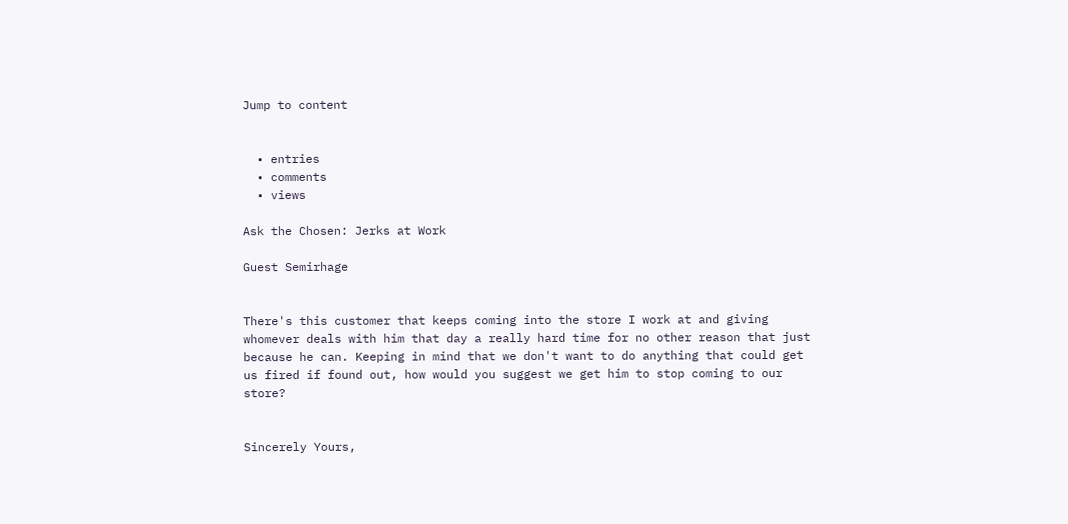Jump to content


  • entries
  • comments
  • views

Ask the Chosen: Jerks at Work

Guest Semirhage


There's this customer that keeps coming into the store I work at and giving whomever deals with him that day a really hard time for no other reason that just because he can. Keeping in mind that we don't want to do anything that could get us fired if found out, how would you suggest we get him to stop coming to our store?


Sincerely Yours,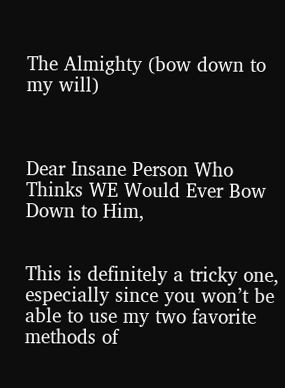The Almighty (bow down to my will)



Dear Insane Person Who Thinks WE Would Ever Bow Down to Him,


This is definitely a tricky one, especially since you won’t be able to use my two favorite methods of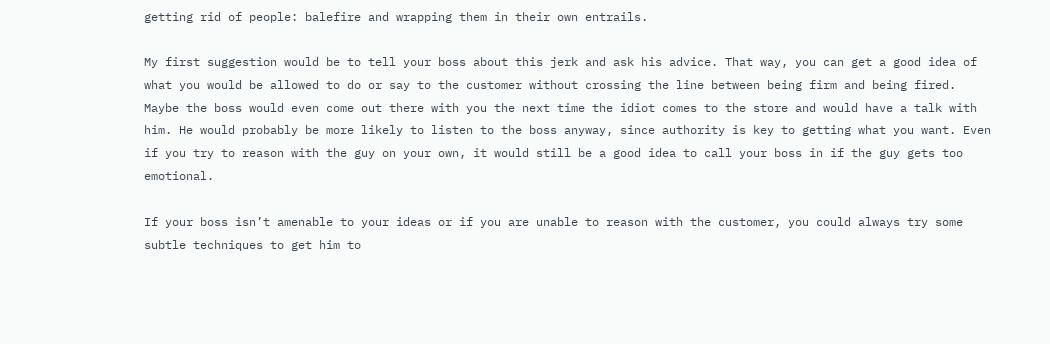getting rid of people: balefire and wrapping them in their own entrails.

My first suggestion would be to tell your boss about this jerk and ask his advice. That way, you can get a good idea of what you would be allowed to do or say to the customer without crossing the line between being firm and being fired. Maybe the boss would even come out there with you the next time the idiot comes to the store and would have a talk with him. He would probably be more likely to listen to the boss anyway, since authority is key to getting what you want. Even if you try to reason with the guy on your own, it would still be a good idea to call your boss in if the guy gets too emotional.

If your boss isn’t amenable to your ideas or if you are unable to reason with the customer, you could always try some subtle techniques to get him to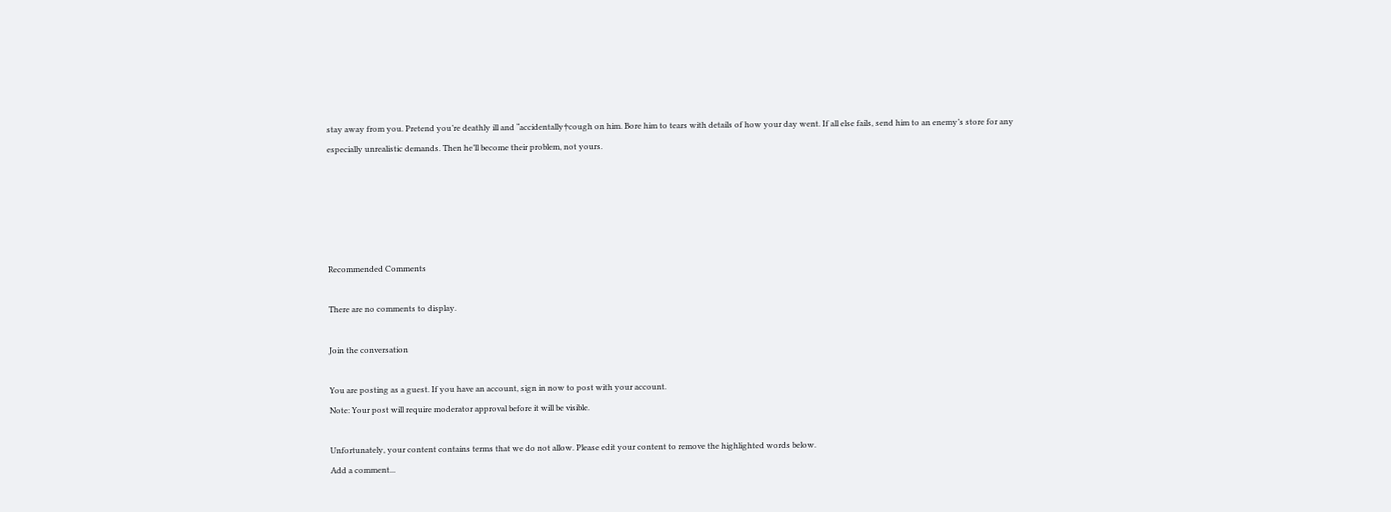stay away from you. Pretend you’re deathly ill and “accidentally†cough on him. Bore him to tears with details of how your day went. If all else fails, send him to an enemy’s store for any especially unrealistic demands. Then he’ll become their problem, not yours.





Recommended Comments

There are no comments to display.

Join the conversation

You are posting as a guest. If you have an account, sign in now to post with your account.
Note: Your post will require moderator approval before it will be visible.

Unfortunately, your content contains terms that we do not allow. Please edit your content to remove the highlighted words below.
Add a comment...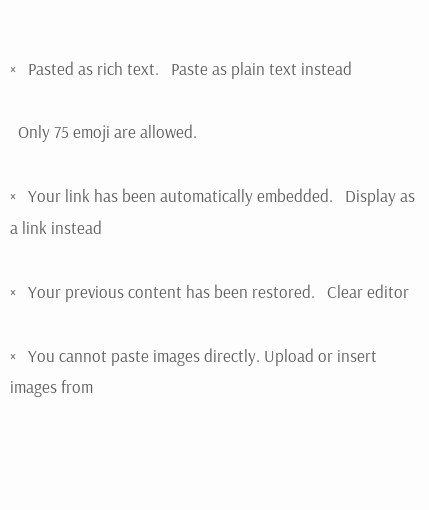×   Pasted as rich text.   Paste as plain text instead

  Only 75 emoji are allowed.

×   Your link has been automatically embedded.   Display as a link instead

×   Your previous content has been restored.   Clear editor

×   You cannot paste images directly. Upload or insert images from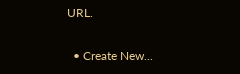URL.

  • Create New...